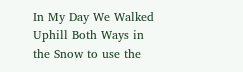In My Day We Walked Uphill Both Ways in the Snow to use the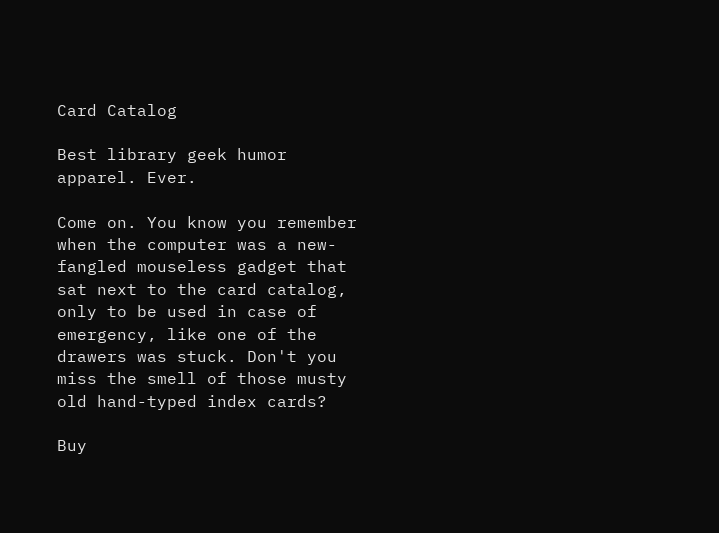Card Catalog

Best library geek humor apparel. Ever.

Come on. You know you remember when the computer was a new-fangled mouseless gadget that sat next to the card catalog, only to be used in case of emergency, like one of the drawers was stuck. Don't you miss the smell of those musty old hand-typed index cards?

Buy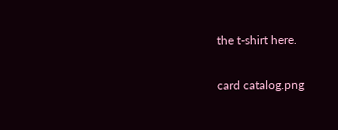the t-shirt here.

card catalog.png